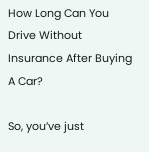How Long Can You Drive Without Insurance After Buying A Car?

So, you’ve just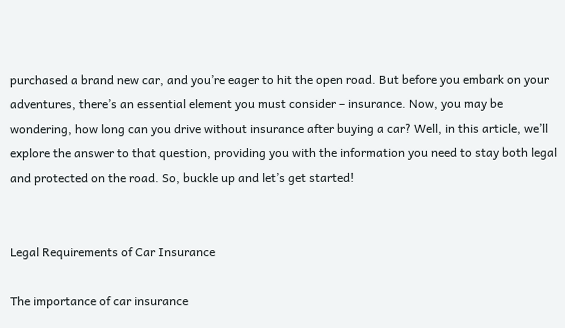purchased a brand new car, and you’re eager to hit the open road. But before you embark on your adventures, there’s an essential element you must consider – insurance. Now, you may be wondering, how long can you drive without insurance after buying a car? Well, in this article, we’ll explore the answer to that question, providing you with the information you need to stay both legal and protected on the road. So, buckle up and let’s get started!


Legal Requirements of Car Insurance

The importance of car insurance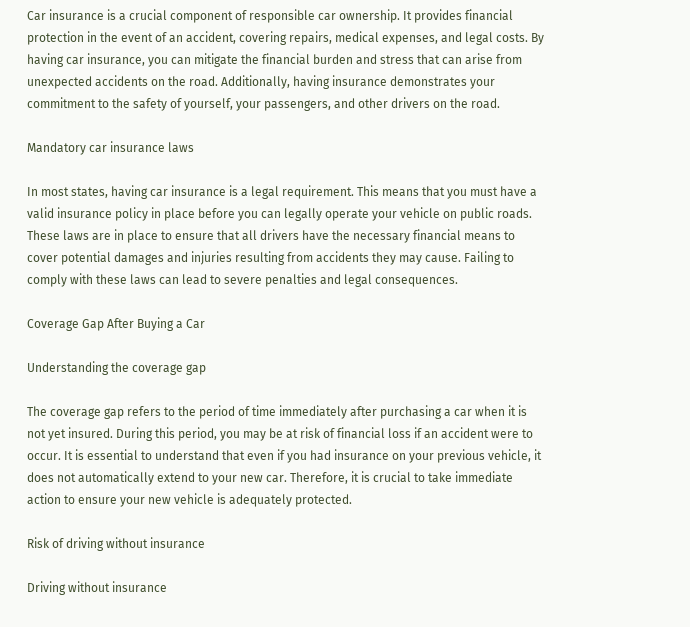Car insurance is a crucial component of responsible car ownership. It provides financial protection in the event of an accident, covering repairs, medical expenses, and legal costs. By having car insurance, you can mitigate the financial burden and stress that can arise from unexpected accidents on the road. Additionally, having insurance demonstrates your commitment to the safety of yourself, your passengers, and other drivers on the road.

Mandatory car insurance laws

In most states, having car insurance is a legal requirement. This means that you must have a valid insurance policy in place before you can legally operate your vehicle on public roads. These laws are in place to ensure that all drivers have the necessary financial means to cover potential damages and injuries resulting from accidents they may cause. Failing to comply with these laws can lead to severe penalties and legal consequences.

Coverage Gap After Buying a Car

Understanding the coverage gap

The coverage gap refers to the period of time immediately after purchasing a car when it is not yet insured. During this period, you may be at risk of financial loss if an accident were to occur. It is essential to understand that even if you had insurance on your previous vehicle, it does not automatically extend to your new car. Therefore, it is crucial to take immediate action to ensure your new vehicle is adequately protected.

Risk of driving without insurance

Driving without insurance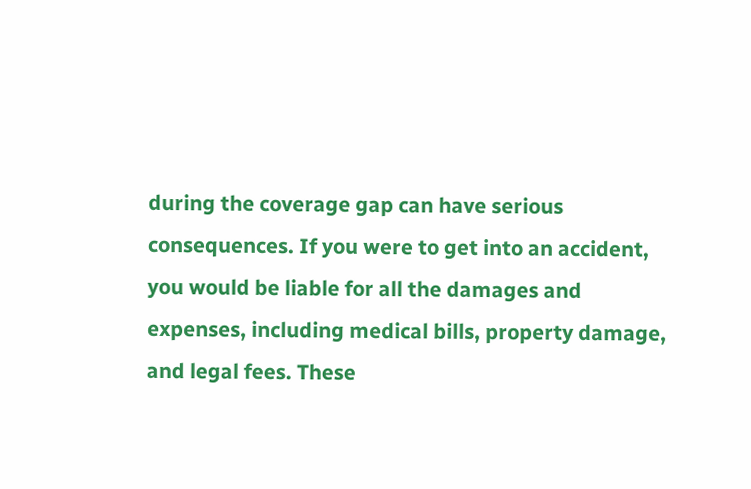during the coverage gap can have serious consequences. If you were to get into an accident, you would be liable for all the damages and expenses, including medical bills, property damage, and legal fees. These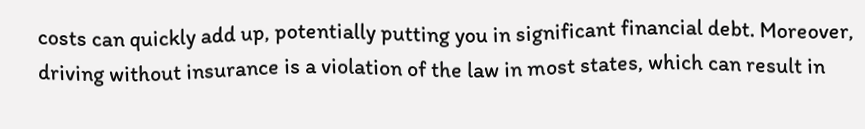costs can quickly add up, potentially putting you in significant financial debt. Moreover, driving without insurance is a violation of the law in most states, which can result in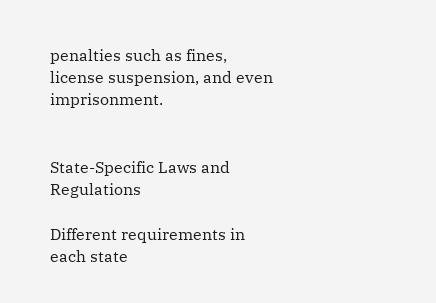penalties such as fines, license suspension, and even imprisonment.


State-Specific Laws and Regulations

Different requirements in each state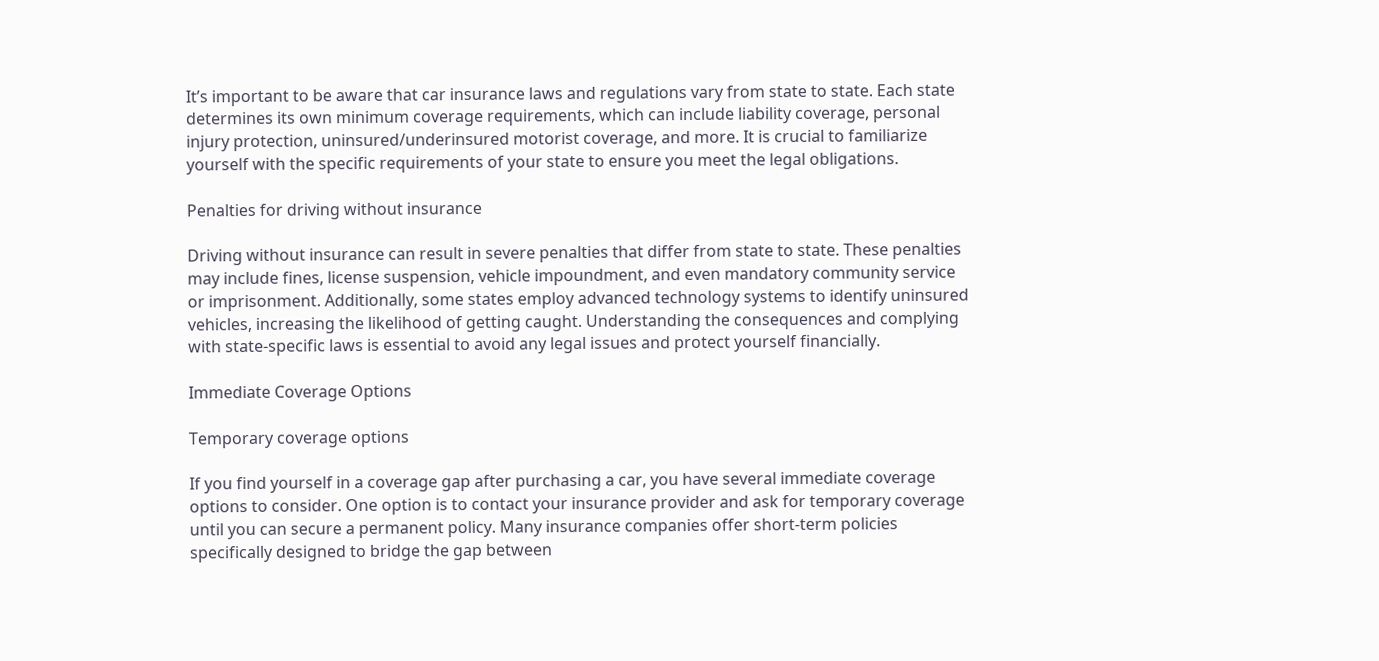It’s important to be aware that car insurance laws and regulations vary from state to state. Each state determines its own minimum coverage requirements, which can include liability coverage, personal injury protection, uninsured/underinsured motorist coverage, and more. It is crucial to familiarize yourself with the specific requirements of your state to ensure you meet the legal obligations.

Penalties for driving without insurance

Driving without insurance can result in severe penalties that differ from state to state. These penalties may include fines, license suspension, vehicle impoundment, and even mandatory community service or imprisonment. Additionally, some states employ advanced technology systems to identify uninsured vehicles, increasing the likelihood of getting caught. Understanding the consequences and complying with state-specific laws is essential to avoid any legal issues and protect yourself financially.

Immediate Coverage Options

Temporary coverage options

If you find yourself in a coverage gap after purchasing a car, you have several immediate coverage options to consider. One option is to contact your insurance provider and ask for temporary coverage until you can secure a permanent policy. Many insurance companies offer short-term policies specifically designed to bridge the gap between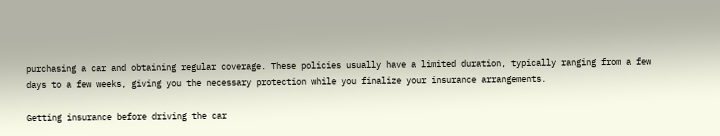purchasing a car and obtaining regular coverage. These policies usually have a limited duration, typically ranging from a few days to a few weeks, giving you the necessary protection while you finalize your insurance arrangements.

Getting insurance before driving the car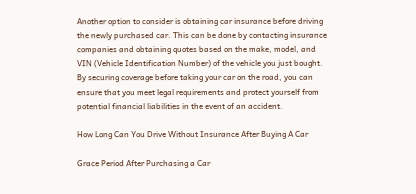Another option to consider is obtaining car insurance before driving the newly purchased car. This can be done by contacting insurance companies and obtaining quotes based on the make, model, and VIN (Vehicle Identification Number) of the vehicle you just bought. By securing coverage before taking your car on the road, you can ensure that you meet legal requirements and protect yourself from potential financial liabilities in the event of an accident.

How Long Can You Drive Without Insurance After Buying A Car

Grace Period After Purchasing a Car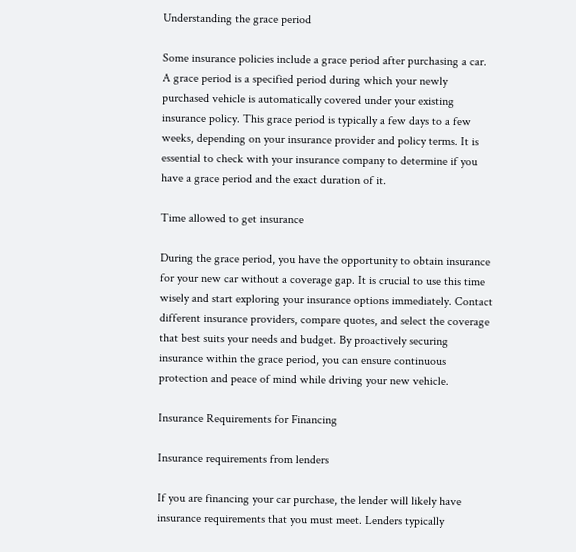Understanding the grace period

Some insurance policies include a grace period after purchasing a car. A grace period is a specified period during which your newly purchased vehicle is automatically covered under your existing insurance policy. This grace period is typically a few days to a few weeks, depending on your insurance provider and policy terms. It is essential to check with your insurance company to determine if you have a grace period and the exact duration of it.

Time allowed to get insurance

During the grace period, you have the opportunity to obtain insurance for your new car without a coverage gap. It is crucial to use this time wisely and start exploring your insurance options immediately. Contact different insurance providers, compare quotes, and select the coverage that best suits your needs and budget. By proactively securing insurance within the grace period, you can ensure continuous protection and peace of mind while driving your new vehicle.

Insurance Requirements for Financing

Insurance requirements from lenders

If you are financing your car purchase, the lender will likely have insurance requirements that you must meet. Lenders typically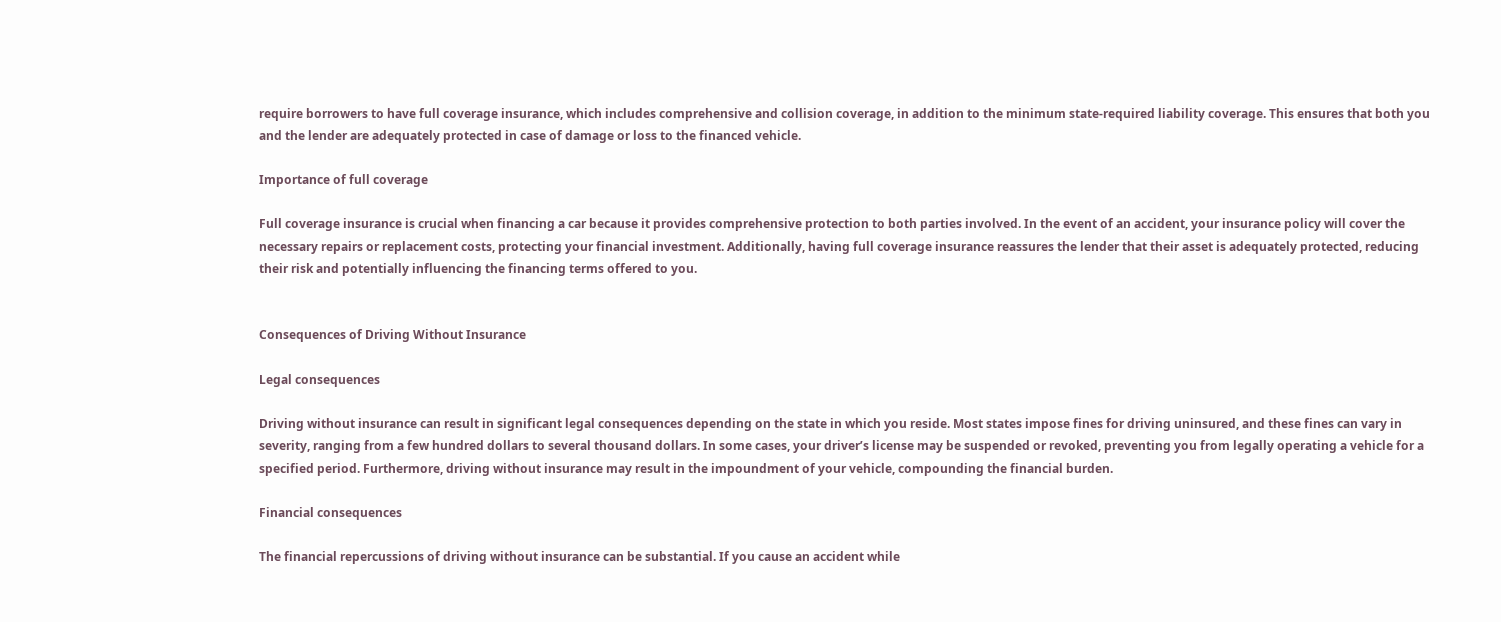require borrowers to have full coverage insurance, which includes comprehensive and collision coverage, in addition to the minimum state-required liability coverage. This ensures that both you and the lender are adequately protected in case of damage or loss to the financed vehicle.

Importance of full coverage

Full coverage insurance is crucial when financing a car because it provides comprehensive protection to both parties involved. In the event of an accident, your insurance policy will cover the necessary repairs or replacement costs, protecting your financial investment. Additionally, having full coverage insurance reassures the lender that their asset is adequately protected, reducing their risk and potentially influencing the financing terms offered to you.


Consequences of Driving Without Insurance

Legal consequences

Driving without insurance can result in significant legal consequences depending on the state in which you reside. Most states impose fines for driving uninsured, and these fines can vary in severity, ranging from a few hundred dollars to several thousand dollars. In some cases, your driver’s license may be suspended or revoked, preventing you from legally operating a vehicle for a specified period. Furthermore, driving without insurance may result in the impoundment of your vehicle, compounding the financial burden.

Financial consequences

The financial repercussions of driving without insurance can be substantial. If you cause an accident while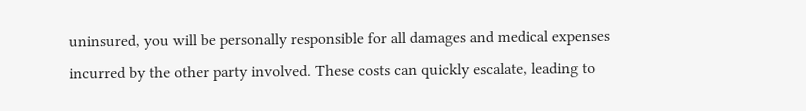uninsured, you will be personally responsible for all damages and medical expenses incurred by the other party involved. These costs can quickly escalate, leading to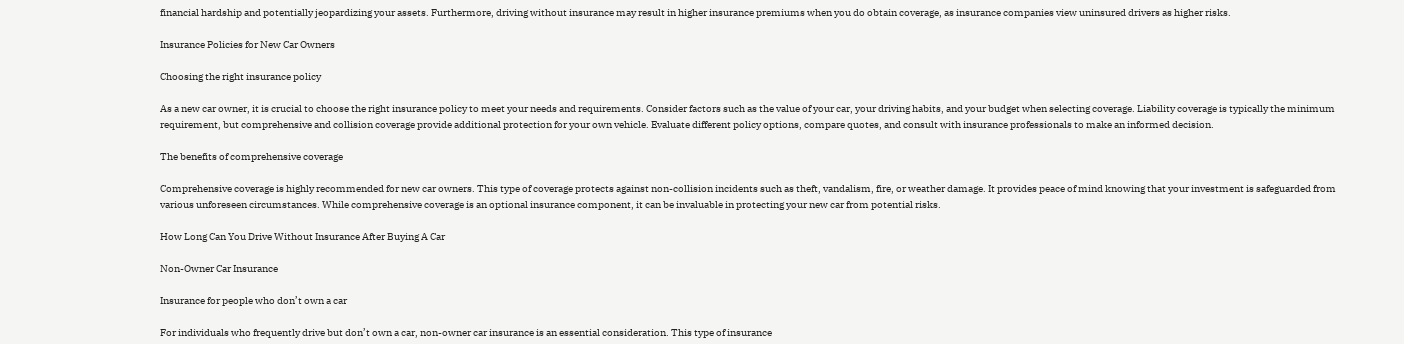financial hardship and potentially jeopardizing your assets. Furthermore, driving without insurance may result in higher insurance premiums when you do obtain coverage, as insurance companies view uninsured drivers as higher risks.

Insurance Policies for New Car Owners

Choosing the right insurance policy

As a new car owner, it is crucial to choose the right insurance policy to meet your needs and requirements. Consider factors such as the value of your car, your driving habits, and your budget when selecting coverage. Liability coverage is typically the minimum requirement, but comprehensive and collision coverage provide additional protection for your own vehicle. Evaluate different policy options, compare quotes, and consult with insurance professionals to make an informed decision.

The benefits of comprehensive coverage

Comprehensive coverage is highly recommended for new car owners. This type of coverage protects against non-collision incidents such as theft, vandalism, fire, or weather damage. It provides peace of mind knowing that your investment is safeguarded from various unforeseen circumstances. While comprehensive coverage is an optional insurance component, it can be invaluable in protecting your new car from potential risks.

How Long Can You Drive Without Insurance After Buying A Car

Non-Owner Car Insurance

Insurance for people who don’t own a car

For individuals who frequently drive but don’t own a car, non-owner car insurance is an essential consideration. This type of insurance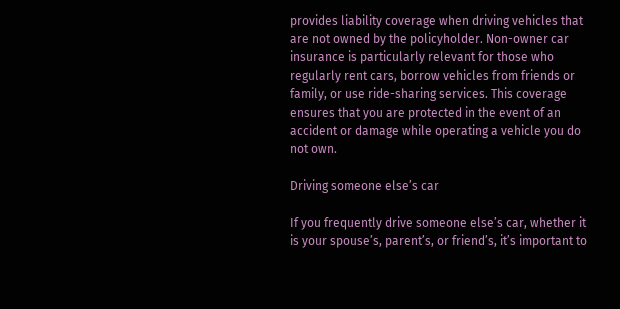provides liability coverage when driving vehicles that are not owned by the policyholder. Non-owner car insurance is particularly relevant for those who regularly rent cars, borrow vehicles from friends or family, or use ride-sharing services. This coverage ensures that you are protected in the event of an accident or damage while operating a vehicle you do not own.

Driving someone else’s car

If you frequently drive someone else’s car, whether it is your spouse’s, parent’s, or friend’s, it’s important to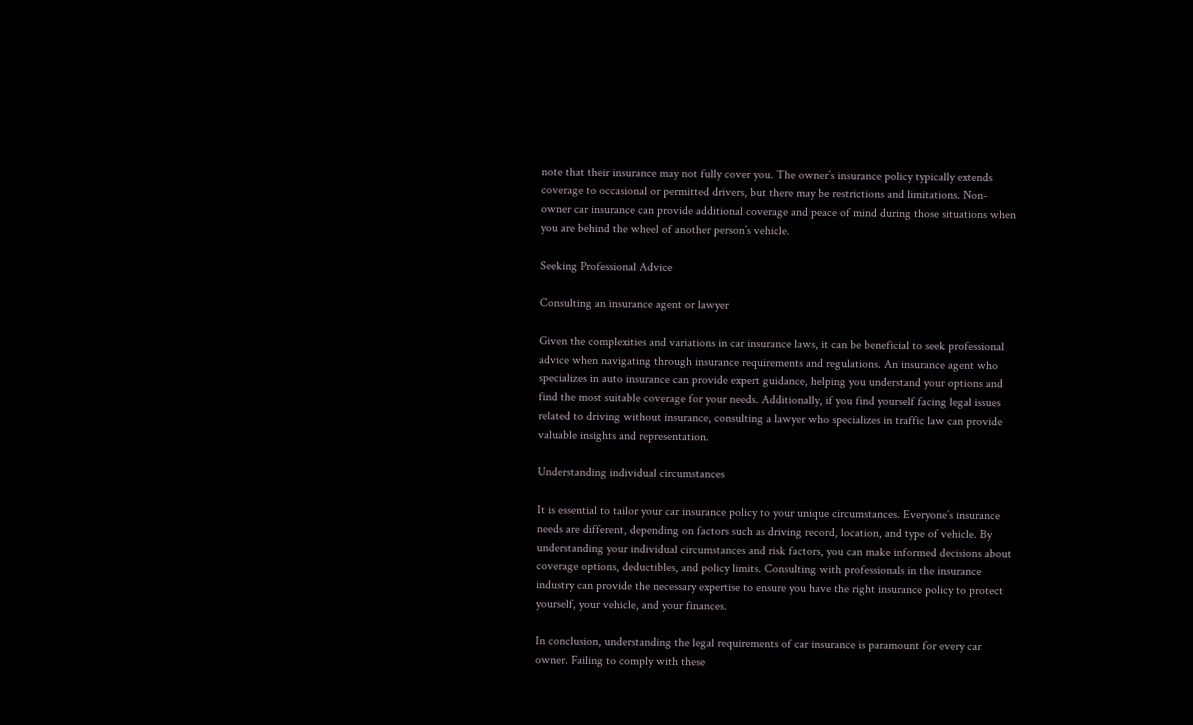note that their insurance may not fully cover you. The owner’s insurance policy typically extends coverage to occasional or permitted drivers, but there may be restrictions and limitations. Non-owner car insurance can provide additional coverage and peace of mind during those situations when you are behind the wheel of another person’s vehicle.

Seeking Professional Advice

Consulting an insurance agent or lawyer

Given the complexities and variations in car insurance laws, it can be beneficial to seek professional advice when navigating through insurance requirements and regulations. An insurance agent who specializes in auto insurance can provide expert guidance, helping you understand your options and find the most suitable coverage for your needs. Additionally, if you find yourself facing legal issues related to driving without insurance, consulting a lawyer who specializes in traffic law can provide valuable insights and representation.

Understanding individual circumstances

It is essential to tailor your car insurance policy to your unique circumstances. Everyone’s insurance needs are different, depending on factors such as driving record, location, and type of vehicle. By understanding your individual circumstances and risk factors, you can make informed decisions about coverage options, deductibles, and policy limits. Consulting with professionals in the insurance industry can provide the necessary expertise to ensure you have the right insurance policy to protect yourself, your vehicle, and your finances.

In conclusion, understanding the legal requirements of car insurance is paramount for every car owner. Failing to comply with these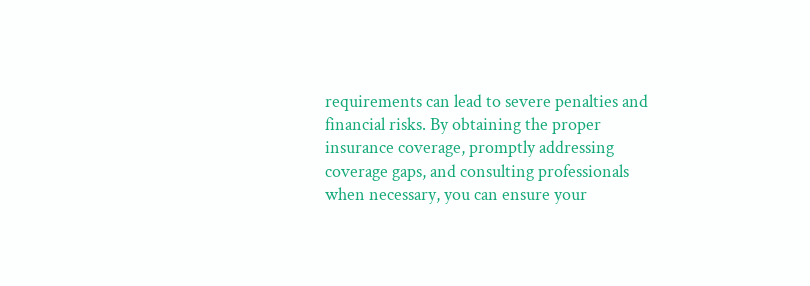requirements can lead to severe penalties and financial risks. By obtaining the proper insurance coverage, promptly addressing coverage gaps, and consulting professionals when necessary, you can ensure your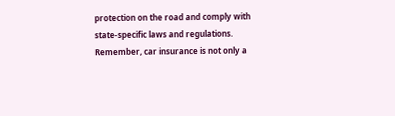protection on the road and comply with state-specific laws and regulations. Remember, car insurance is not only a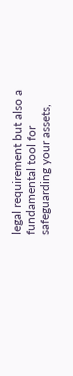legal requirement but also a fundamental tool for safeguarding your assets,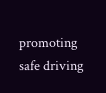promoting safe driving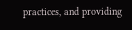practices, and providing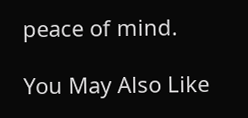peace of mind.

You May Also Like